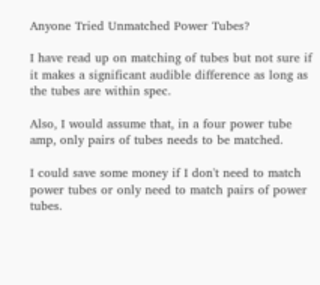Anyone Tried Unmatched Power Tubes?

I have read up on matching of tubes but not sure if it makes a significant audible difference as long as the tubes are within spec.

Also, I would assume that, in a four power tube amp, only pairs of tubes needs to be matched.

I could save some money if I don't need to match power tubes or only need to match pairs of power tubes.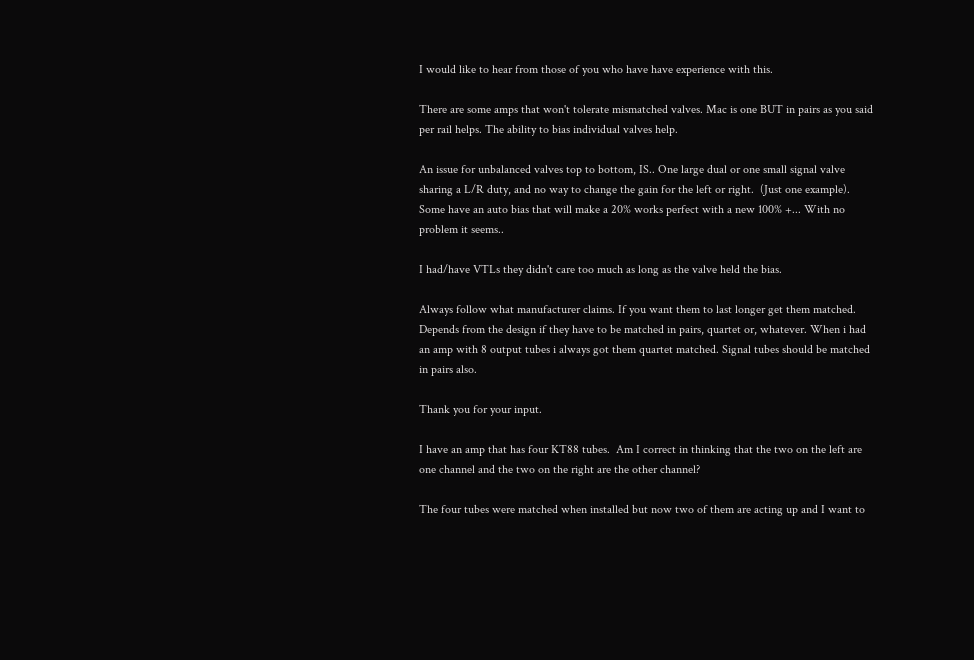I would like to hear from those of you who have have experience with this.

There are some amps that won't tolerate mismatched valves. Mac is one BUT in pairs as you said per rail helps. The ability to bias individual valves help.

An issue for unbalanced valves top to bottom, IS.. One large dual or one small signal valve sharing a L/R duty, and no way to change the gain for the left or right.  (Just one example).  Some have an auto bias that will make a 20% works perfect with a new 100% +... With no problem it seems..

I had/have VTLs they didn't care too much as long as the valve held the bias.

Always follow what manufacturer claims. If you want them to last longer get them matched.
Depends from the design if they have to be matched in pairs, quartet or, whatever. When i had an amp with 8 output tubes i always got them quartet matched. Signal tubes should be matched in pairs also.

Thank you for your input.

I have an amp that has four KT88 tubes.  Am I correct in thinking that the two on the left are one channel and the two on the right are the other channel?

The four tubes were matched when installed but now two of them are acting up and I want to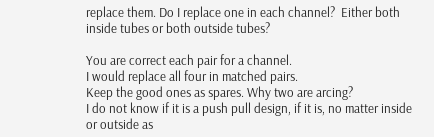replace them. Do I replace one in each channel?  Either both inside tubes or both outside tubes?

You are correct each pair for a channel.
I would replace all four in matched pairs.
Keep the good ones as spares. Why two are arcing?
I do not know if it is a push pull design, if it is, no matter inside or outside as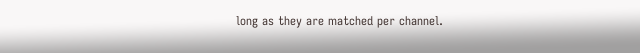long as they are matched per channel.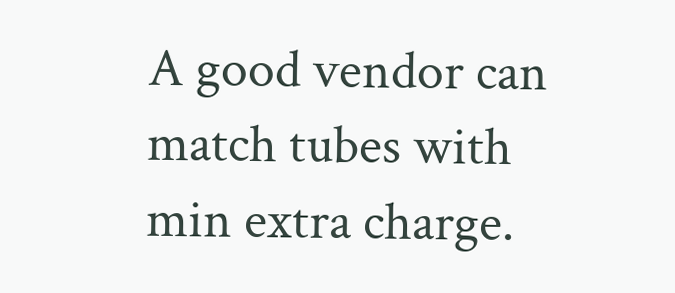A good vendor can match tubes with min extra charge.